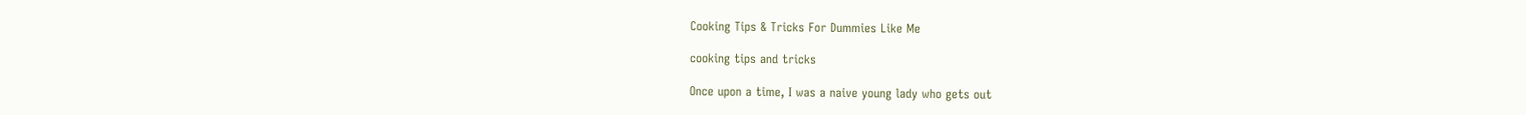Cooking Tips & Tricks For Dummies Like Me

cooking tips and tricks

Once upon a time, I was a naive young lady who gets out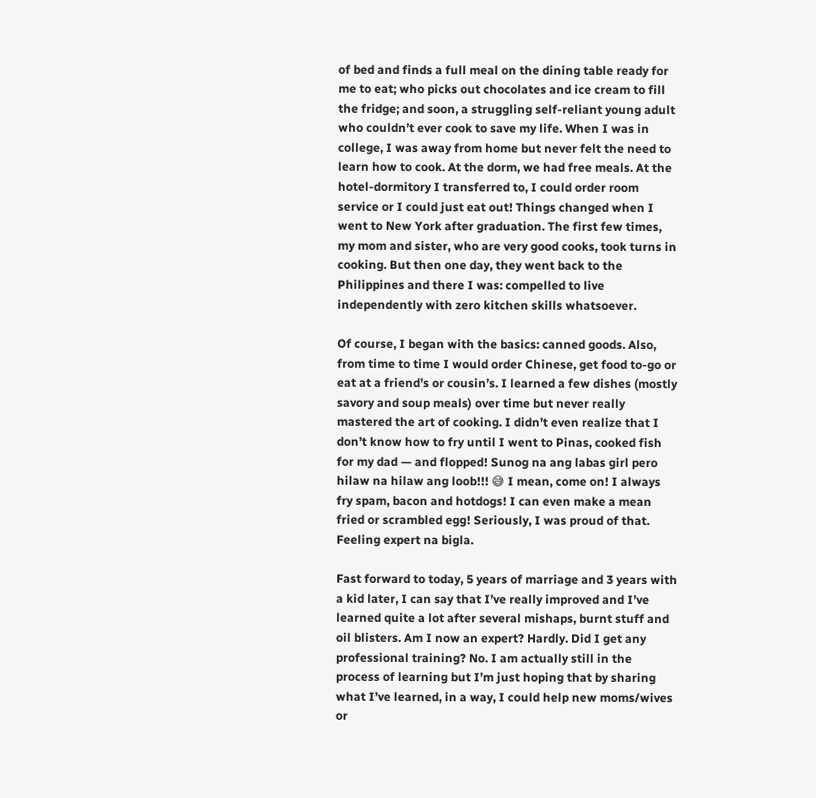of bed and finds a full meal on the dining table ready for me to eat; who picks out chocolates and ice cream to fill the fridge; and soon, a struggling self-reliant young adult who couldn’t ever cook to save my life. When I was in college, I was away from home but never felt the need to learn how to cook. At the dorm, we had free meals. At the hotel-dormitory I transferred to, I could order room service or I could just eat out! Things changed when I went to New York after graduation. The first few times, my mom and sister, who are very good cooks, took turns in cooking. But then one day, they went back to the Philippines and there I was: compelled to live independently with zero kitchen skills whatsoever.

Of course, I began with the basics: canned goods. Also, from time to time I would order Chinese, get food to-go or eat at a friend’s or cousin’s. I learned a few dishes (mostly savory and soup meals) over time but never really mastered the art of cooking. I didn’t even realize that I don’t know how to fry until I went to Pinas, cooked fish for my dad — and flopped! Sunog na ang labas girl pero hilaw na hilaw ang loob!!! 😅 I mean, come on! I always fry spam, bacon and hotdogs! I can even make a mean fried or scrambled egg! Seriously, I was proud of that. Feeling expert na bigla.

Fast forward to today, 5 years of marriage and 3 years with a kid later, I can say that I’ve really improved and I’ve learned quite a lot after several mishaps, burnt stuff and oil blisters. Am I now an expert? Hardly. Did I get any professional training? No. I am actually still in the process of learning but I’m just hoping that by sharing what I’ve learned, in a way, I could help new moms/wives or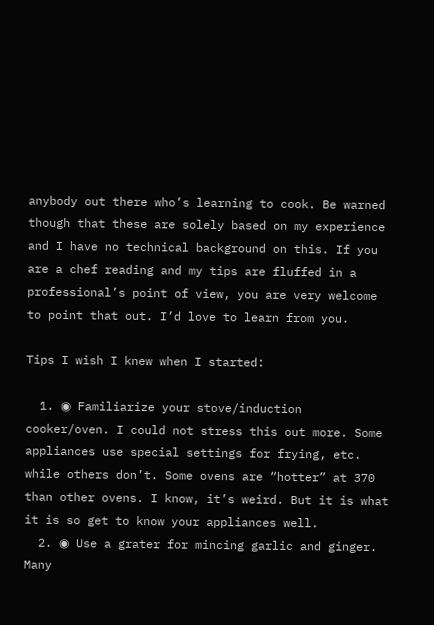anybody out there who’s learning to cook. Be warned though that these are solely based on my experience and I have no technical background on this. If you are a chef reading and my tips are fluffed in a professional’s point of view, you are very welcome to point that out. I’d love to learn from you.

Tips I wish I knew when I started:

  1. ◉ Familiarize your stove/induction cooker/oven. I could not stress this out more. Some appliances use special settings for frying, etc. while others don’t. Some ovens are “hotter” at 370 than other ovens. I know, it’s weird. But it is what it is so get to know your appliances well.
  2. ◉ Use a grater for mincing garlic and ginger. Many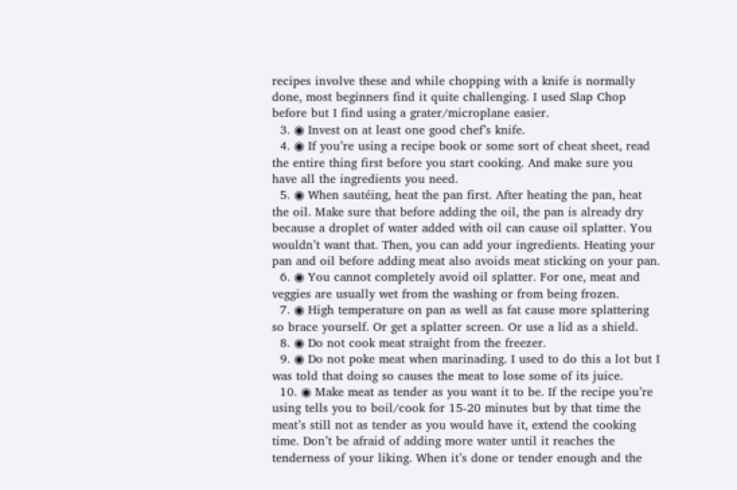recipes involve these and while chopping with a knife is normally done, most beginners find it quite challenging. I used Slap Chop before but I find using a grater/microplane easier.
  3. ◉ Invest on at least one good chef’s knife.
  4. ◉ If you’re using a recipe book or some sort of cheat sheet, read the entire thing first before you start cooking. And make sure you have all the ingredients you need.
  5. ◉ When sautéing, heat the pan first. After heating the pan, heat the oil. Make sure that before adding the oil, the pan is already dry because a droplet of water added with oil can cause oil splatter. You wouldn’t want that. Then, you can add your ingredients. Heating your pan and oil before adding meat also avoids meat sticking on your pan.
  6. ◉ You cannot completely avoid oil splatter. For one, meat and veggies are usually wet from the washing or from being frozen.
  7. ◉ High temperature on pan as well as fat cause more splattering so brace yourself. Or get a splatter screen. Or use a lid as a shield.
  8. ◉ Do not cook meat straight from the freezer.
  9. ◉ Do not poke meat when marinading. I used to do this a lot but I was told that doing so causes the meat to lose some of its juice.
  10. ◉ Make meat as tender as you want it to be. If the recipe you’re using tells you to boil/cook for 15-20 minutes but by that time the meat’s still not as tender as you would have it, extend the cooking time. Don’t be afraid of adding more water until it reaches the tenderness of your liking. When it’s done or tender enough and the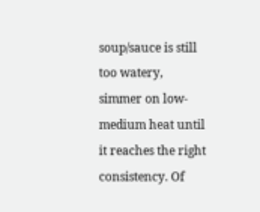soup/sauce is still too watery, simmer on low-medium heat until it reaches the right consistency. Of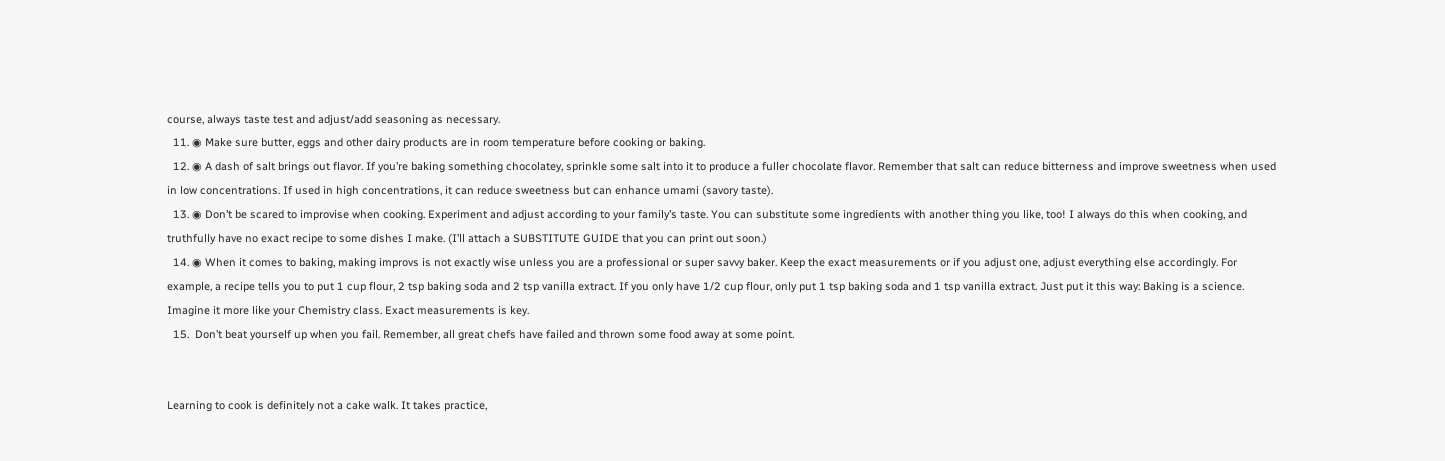course, always taste test and adjust/add seasoning as necessary.
  11. ◉ Make sure butter, eggs and other dairy products are in room temperature before cooking or baking.
  12. ◉ A dash of salt brings out flavor. If you’re baking something chocolatey, sprinkle some salt into it to produce a fuller chocolate flavor. Remember that salt can reduce bitterness and improve sweetness when used in low concentrations. If used in high concentrations, it can reduce sweetness but can enhance umami (savory taste).
  13. ◉ Don’t be scared to improvise when cooking. Experiment and adjust according to your family’s taste. You can substitute some ingredients with another thing you like, too! I always do this when cooking, and truthfully have no exact recipe to some dishes I make. (I’ll attach a SUBSTITUTE GUIDE that you can print out soon.)
  14. ◉ When it comes to baking, making improvs is not exactly wise unless you are a professional or super savvy baker. Keep the exact measurements or if you adjust one, adjust everything else accordingly. For example, a recipe tells you to put 1 cup flour, 2 tsp baking soda and 2 tsp vanilla extract. If you only have 1/2 cup flour, only put 1 tsp baking soda and 1 tsp vanilla extract. Just put it this way: Baking is a science. Imagine it more like your Chemistry class. Exact measurements is key.
  15.  Don’t beat yourself up when you fail. Remember, all great chefs have failed and thrown some food away at some point.


Learning to cook is definitely not a cake walk. It takes practice,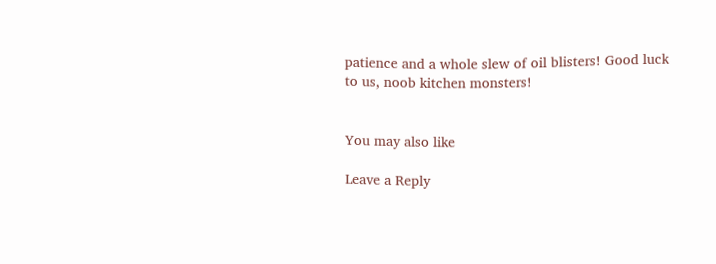patience and a whole slew of oil blisters! Good luck to us, noob kitchen monsters!


You may also like

Leave a Reply